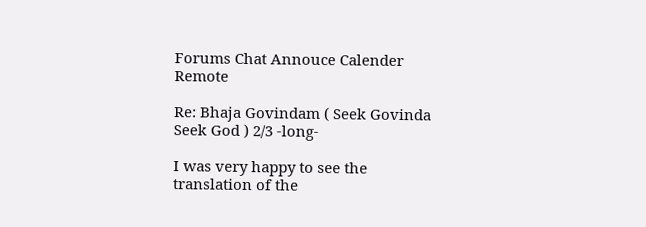Forums Chat Annouce Calender Remote

Re: Bhaja Govindam ( Seek Govinda Seek God ) 2/3 -long-

I was very happy to see the translation of the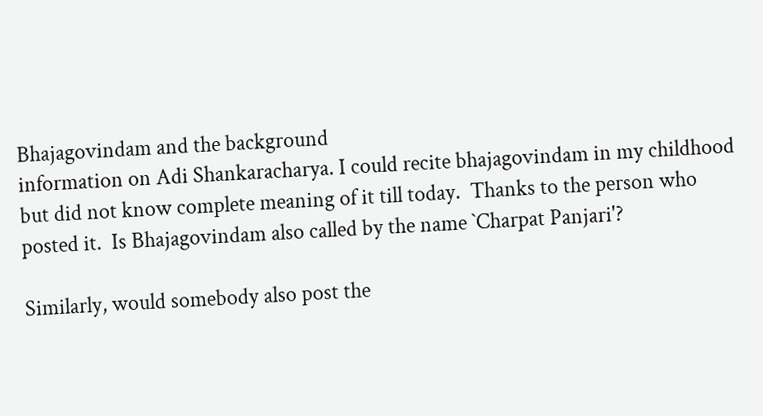Bhajagovindam and the background
information on Adi Shankaracharya. I could recite bhajagovindam in my childhood
but did not know complete meaning of it till today.  Thanks to the person who
posted it.  Is Bhajagovindam also called by the name `Charpat Panjari'?

Similarly, would somebody also post the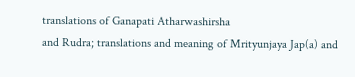translations of Ganapati Atharwashirsha
and Rudra; translations and meaning of Mrityunjaya Jap(a) and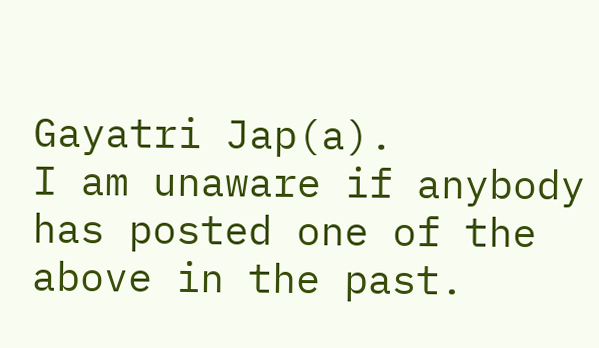Gayatri Jap(a).
I am unaware if anybody has posted one of the above in the past.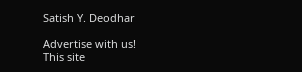Satish Y. Deodhar

Advertise with us!
This site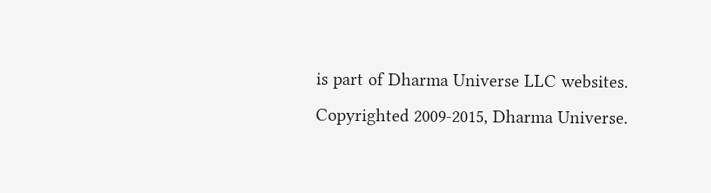is part of Dharma Universe LLC websites.
Copyrighted 2009-2015, Dharma Universe.